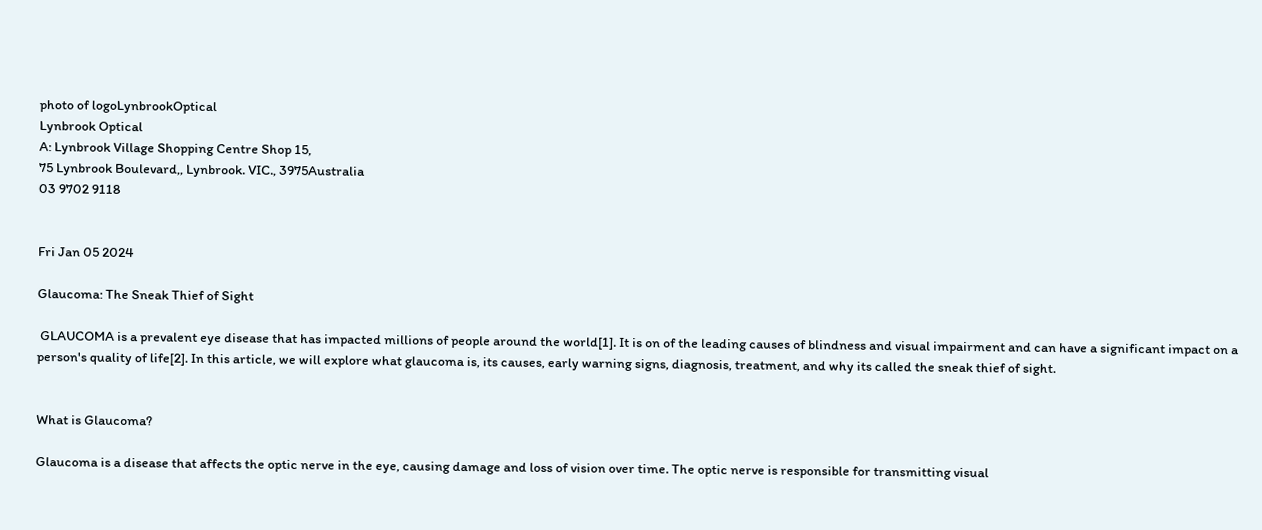photo of logoLynbrookOptical
Lynbrook Optical
A: Lynbrook Village Shopping Centre Shop 15,
75 Lynbrook Boulevard,, Lynbrook. VIC., 3975Australia
03 9702 9118


Fri Jan 05 2024

Glaucoma: The Sneak Thief of Sight

 GLAUCOMA is a prevalent eye disease that has impacted millions of people around the world[1]. It is on of the leading causes of blindness and visual impairment and can have a significant impact on a person's quality of life[2]. In this article, we will explore what glaucoma is, its causes, early warning signs, diagnosis, treatment, and why its called the sneak thief of sight.


What is Glaucoma?

Glaucoma is a disease that affects the optic nerve in the eye, causing damage and loss of vision over time. The optic nerve is responsible for transmitting visual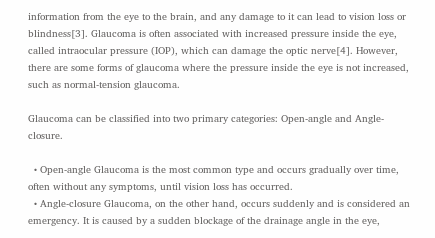information from the eye to the brain, and any damage to it can lead to vision loss or blindness[3]. Glaucoma is often associated with increased pressure inside the eye, called intraocular pressure (IOP), which can damage the optic nerve[4]. However, there are some forms of glaucoma where the pressure inside the eye is not increased, such as normal-tension glaucoma.

Glaucoma can be classified into two primary categories: Open-angle and Angle-closure.

  • Open-angle Glaucoma is the most common type and occurs gradually over time, often without any symptoms, until vision loss has occurred.
  • Angle-closure Glaucoma, on the other hand, occurs suddenly and is considered an emergency. It is caused by a sudden blockage of the drainage angle in the eye,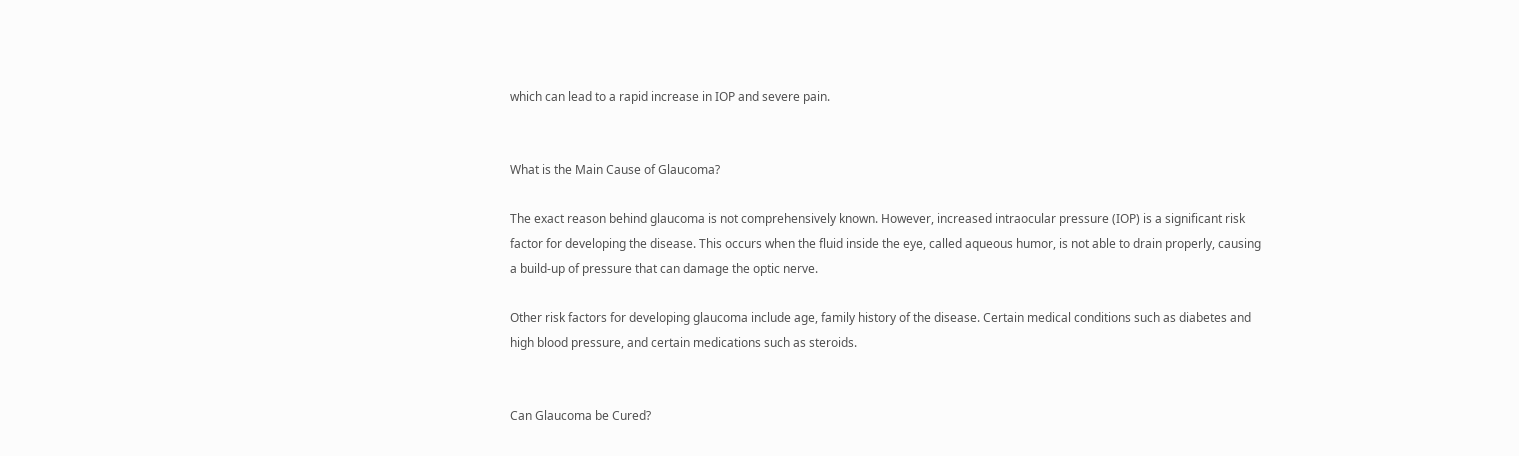which can lead to a rapid increase in IOP and severe pain.


What is the Main Cause of Glaucoma?

The exact reason behind glaucoma is not comprehensively known. However, increased intraocular pressure (IOP) is a significant risk factor for developing the disease. This occurs when the fluid inside the eye, called aqueous humor, is not able to drain properly, causing a build-up of pressure that can damage the optic nerve.

Other risk factors for developing glaucoma include age, family history of the disease. Certain medical conditions such as diabetes and high blood pressure, and certain medications such as steroids.


Can Glaucoma be Cured?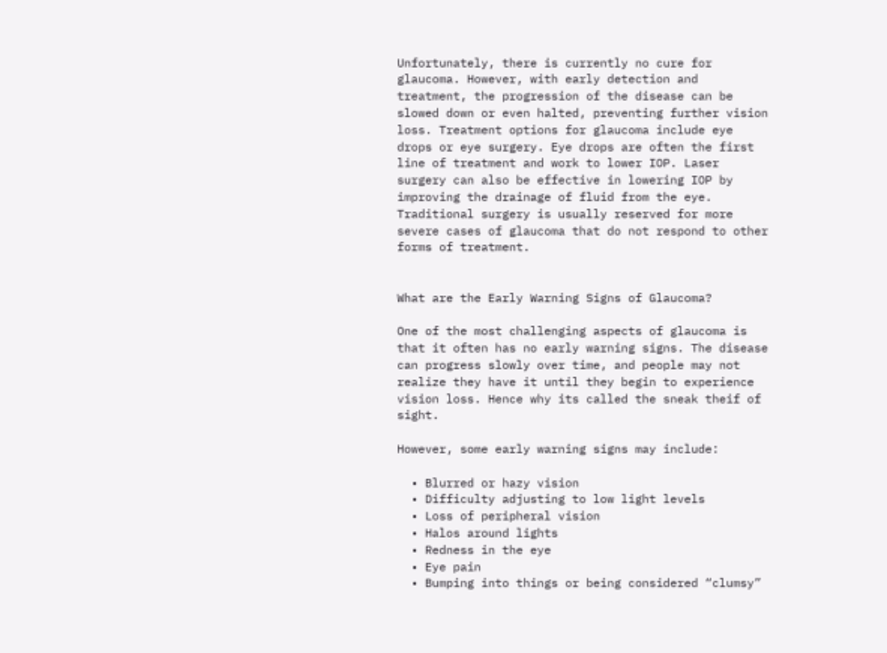Unfortunately, there is currently no cure for glaucoma. However, with early detection and treatment, the progression of the disease can be slowed down or even halted, preventing further vision loss. Treatment options for glaucoma include eye drops or eye surgery. Eye drops are often the first line of treatment and work to lower IOP. Laser surgery can also be effective in lowering IOP by improving the drainage of fluid from the eye. Traditional surgery is usually reserved for more severe cases of glaucoma that do not respond to other forms of treatment.


What are the Early Warning Signs of Glaucoma?

One of the most challenging aspects of glaucoma is that it often has no early warning signs. The disease can progress slowly over time, and people may not realize they have it until they begin to experience vision loss. Hence why its called the sneak theif of sight.

However, some early warning signs may include:

  • Blurred or hazy vision
  • Difficulty adjusting to low light levels
  • Loss of peripheral vision
  • Halos around lights
  • Redness in the eye
  • Eye pain
  • Bumping into things or being considered “clumsy”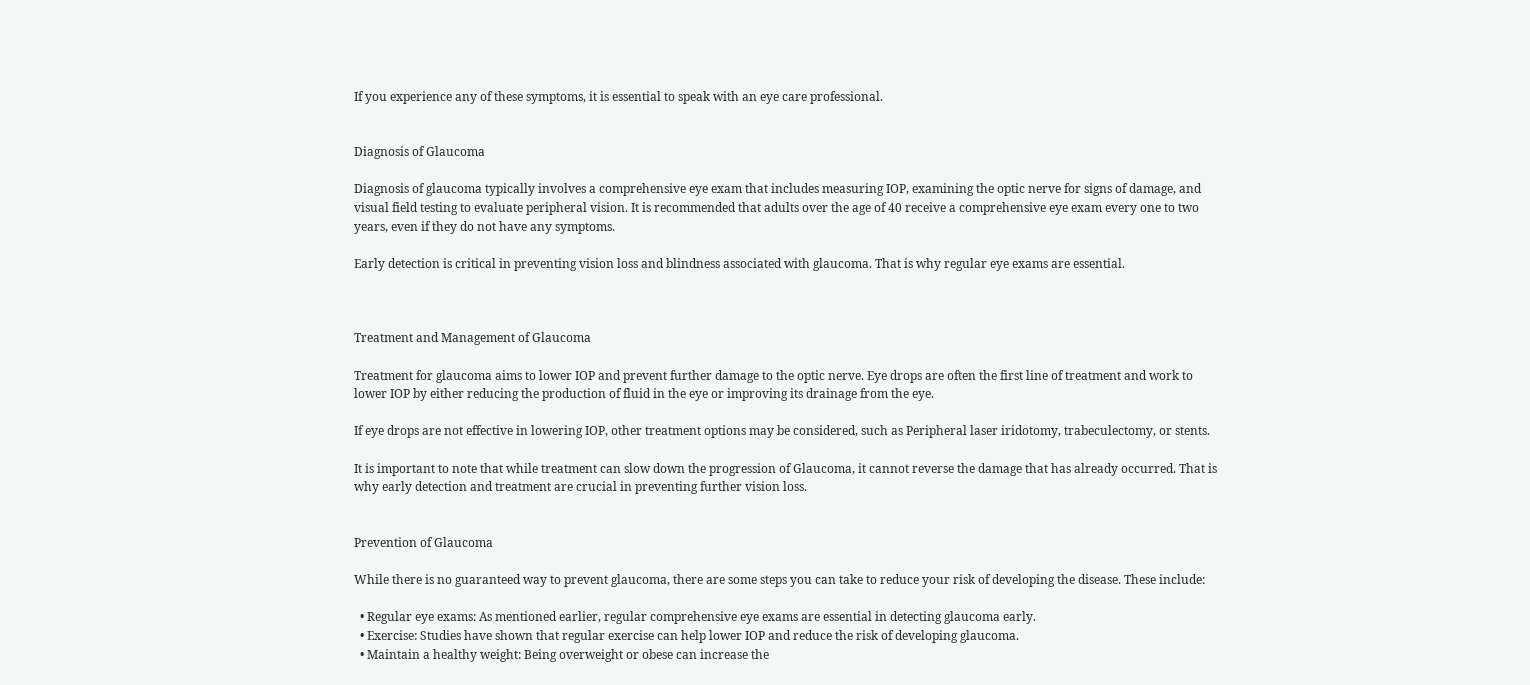If you experience any of these symptoms, it is essential to speak with an eye care professional.


Diagnosis of Glaucoma

Diagnosis of glaucoma typically involves a comprehensive eye exam that includes measuring IOP, examining the optic nerve for signs of damage, and visual field testing to evaluate peripheral vision. It is recommended that adults over the age of 40 receive a comprehensive eye exam every one to two years, even if they do not have any symptoms.

Early detection is critical in preventing vision loss and blindness associated with glaucoma. That is why regular eye exams are essential.



Treatment and Management of Glaucoma

Treatment for glaucoma aims to lower IOP and prevent further damage to the optic nerve. Eye drops are often the first line of treatment and work to lower IOP by either reducing the production of fluid in the eye or improving its drainage from the eye.

If eye drops are not effective in lowering IOP, other treatment options may be considered, such as Peripheral laser iridotomy, trabeculectomy, or stents.

It is important to note that while treatment can slow down the progression of Glaucoma, it cannot reverse the damage that has already occurred. That is why early detection and treatment are crucial in preventing further vision loss.


Prevention of Glaucoma

While there is no guaranteed way to prevent glaucoma, there are some steps you can take to reduce your risk of developing the disease. These include:

  • Regular eye exams: As mentioned earlier, regular comprehensive eye exams are essential in detecting glaucoma early.
  • Exercise: Studies have shown that regular exercise can help lower IOP and reduce the risk of developing glaucoma.
  • Maintain a healthy weight: Being overweight or obese can increase the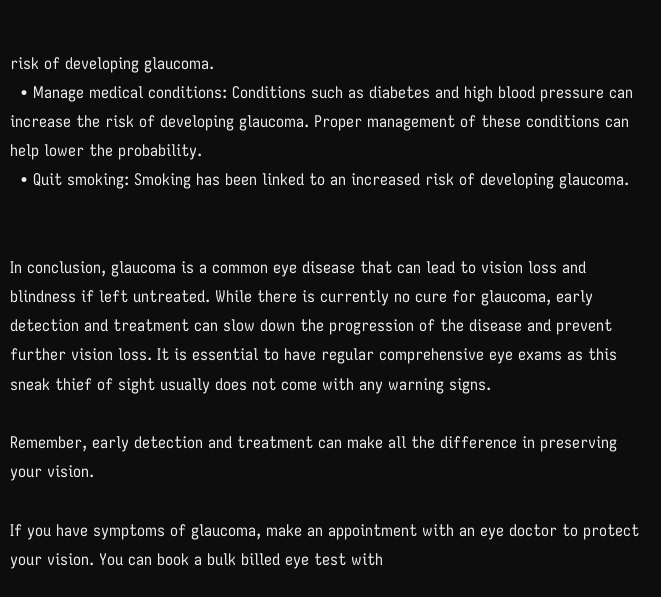risk of developing glaucoma.
  • Manage medical conditions: Conditions such as diabetes and high blood pressure can increase the risk of developing glaucoma. Proper management of these conditions can help lower the probability.
  • Quit smoking: Smoking has been linked to an increased risk of developing glaucoma.


In conclusion, glaucoma is a common eye disease that can lead to vision loss and blindness if left untreated. While there is currently no cure for glaucoma, early detection and treatment can slow down the progression of the disease and prevent further vision loss. It is essential to have regular comprehensive eye exams as this sneak thief of sight usually does not come with any warning signs.

Remember, early detection and treatment can make all the difference in preserving your vision.

If you have symptoms of glaucoma, make an appointment with an eye doctor to protect your vision. You can book a bulk billed eye test with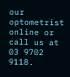our optometrist online or call us at 03 9702 9118.